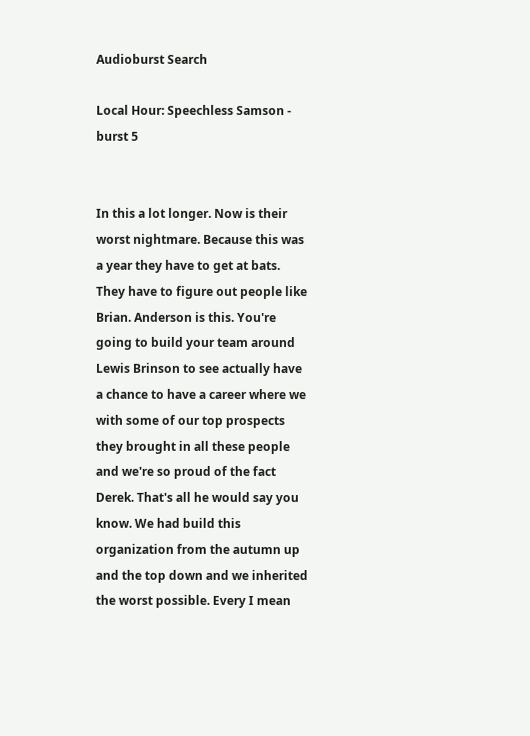Audioburst Search

Local Hour: Speechless Samson - burst 5


In this a lot longer. Now is their worst nightmare. Because this was a year they have to get at bats. They have to figure out people like Brian. Anderson is this. You're going to build your team around Lewis Brinson to see actually have a chance to have a career where we with some of our top prospects they brought in all these people and we're so proud of the fact Derek. That's all he would say you know. We had build this organization from the autumn up and the top down and we inherited the worst possible. Every I mean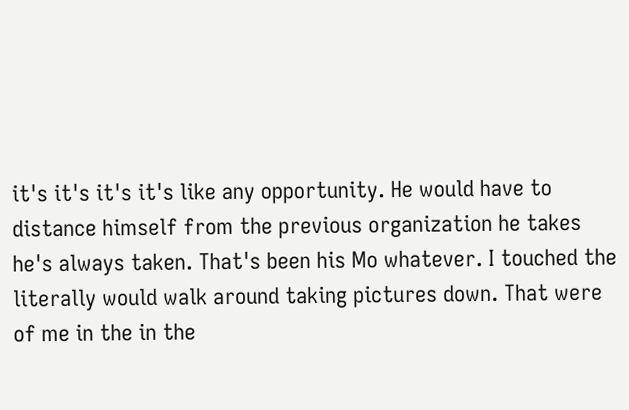it's it's it's it's like any opportunity. He would have to distance himself from the previous organization he takes he's always taken. That's been his Mo whatever. I touched the literally would walk around taking pictures down. That were of me in the in the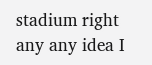stadium right any any idea I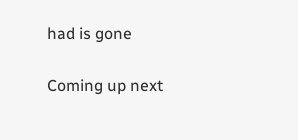had is gone

Coming up next